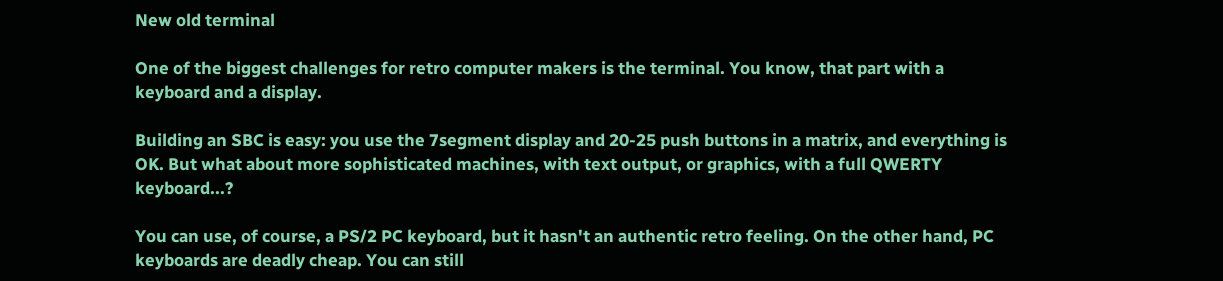New old terminal

One of the biggest challenges for retro computer makers is the terminal. You know, that part with a keyboard and a display.

Building an SBC is easy: you use the 7segment display and 20-25 push buttons in a matrix, and everything is OK. But what about more sophisticated machines, with text output, or graphics, with a full QWERTY keyboard...?

You can use, of course, a PS/2 PC keyboard, but it hasn't an authentic retro feeling. On the other hand, PC keyboards are deadly cheap. You can still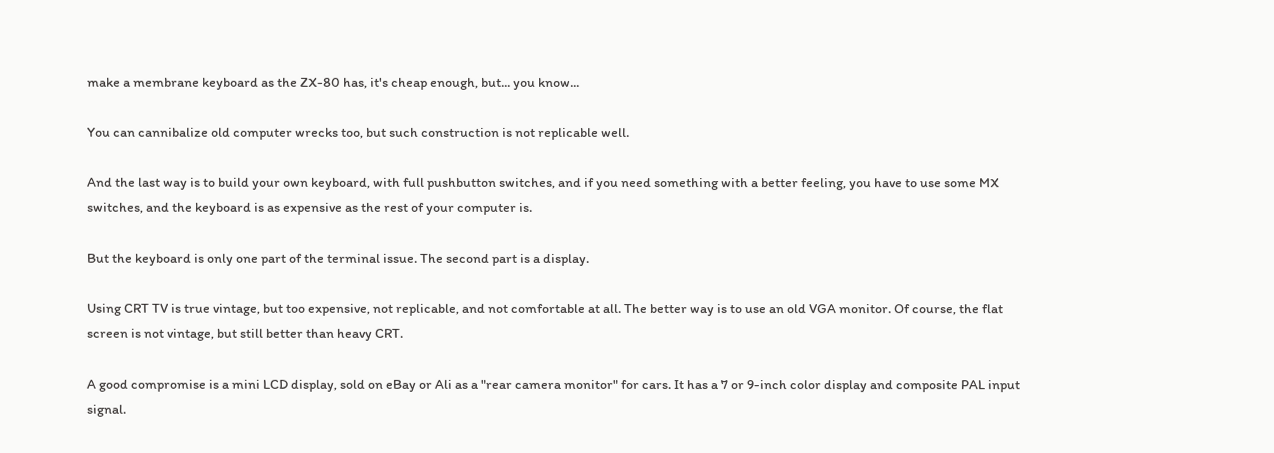make a membrane keyboard as the ZX-80 has, it's cheap enough, but... you know...

You can cannibalize old computer wrecks too, but such construction is not replicable well.

And the last way is to build your own keyboard, with full pushbutton switches, and if you need something with a better feeling, you have to use some MX switches, and the keyboard is as expensive as the rest of your computer is.

But the keyboard is only one part of the terminal issue. The second part is a display.

Using CRT TV is true vintage, but too expensive, not replicable, and not comfortable at all. The better way is to use an old VGA monitor. Of course, the flat screen is not vintage, but still better than heavy CRT.

A good compromise is a mini LCD display, sold on eBay or Ali as a "rear camera monitor" for cars. It has a 7 or 9-inch color display and composite PAL input signal.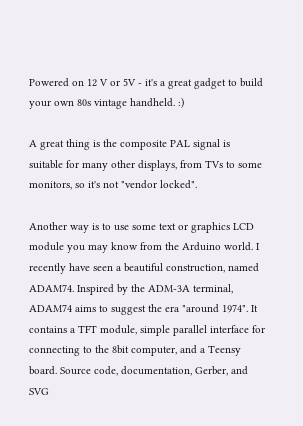Powered on 12 V or 5V - it's a great gadget to build your own 80s vintage handheld. :)

A great thing is the composite PAL signal is suitable for many other displays, from TVs to some monitors, so it's not "vendor locked".

Another way is to use some text or graphics LCD module you may know from the Arduino world. I recently have seen a beautiful construction, named ADAM74. Inspired by the ADM-3A terminal, ADAM74 aims to suggest the era "around 1974". It contains a TFT module, simple parallel interface for connecting to the 8bit computer, and a Teensy board. Source code, documentation, Gerber, and SVG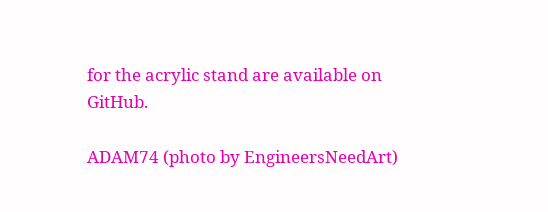for the acrylic stand are available on GitHub.

ADAM74 (photo by EngineersNeedArt)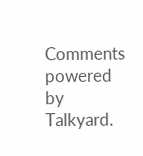Comments powered by Talkyard.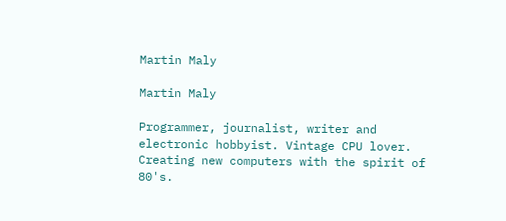Martin Maly

Martin Maly

Programmer, journalist, writer and electronic hobbyist. Vintage CPU lover. Creating new computers with the spirit of 80's.